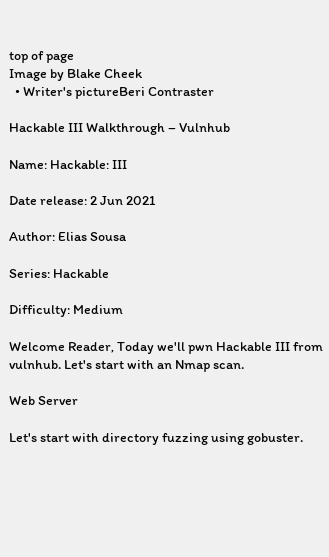top of page
Image by Blake Cheek
  • Writer's pictureBeri Contraster

Hackable III Walkthrough – Vulnhub

Name: Hackable: III

Date release: 2 Jun 2021

Author: Elias Sousa

Series: Hackable

Difficulty: Medium

Welcome Reader, Today we'll pwn Hackable III from vulnhub. Let's start with an Nmap scan.

Web Server

Let's start with directory fuzzing using gobuster.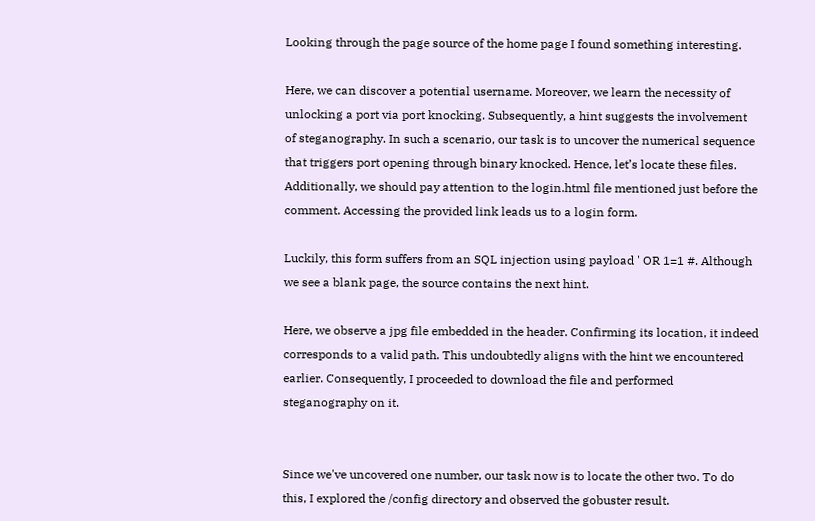Looking through the page source of the home page I found something interesting.

Here, we can discover a potential username. Moreover, we learn the necessity of unlocking a port via port knocking. Subsequently, a hint suggests the involvement of steganography. In such a scenario, our task is to uncover the numerical sequence that triggers port opening through binary knocked. Hence, let’s locate these files. Additionally, we should pay attention to the login.html file mentioned just before the comment. Accessing the provided link leads us to a login form.

Luckily, this form suffers from an SQL injection using payload ' OR 1=1 #. Although we see a blank page, the source contains the next hint.

Here, we observe a jpg file embedded in the header. Confirming its location, it indeed corresponds to a valid path. This undoubtedly aligns with the hint we encountered earlier. Consequently, I proceeded to download the file and performed steganography on it.


Since we've uncovered one number, our task now is to locate the other two. To do this, I explored the /config directory and observed the gobuster result.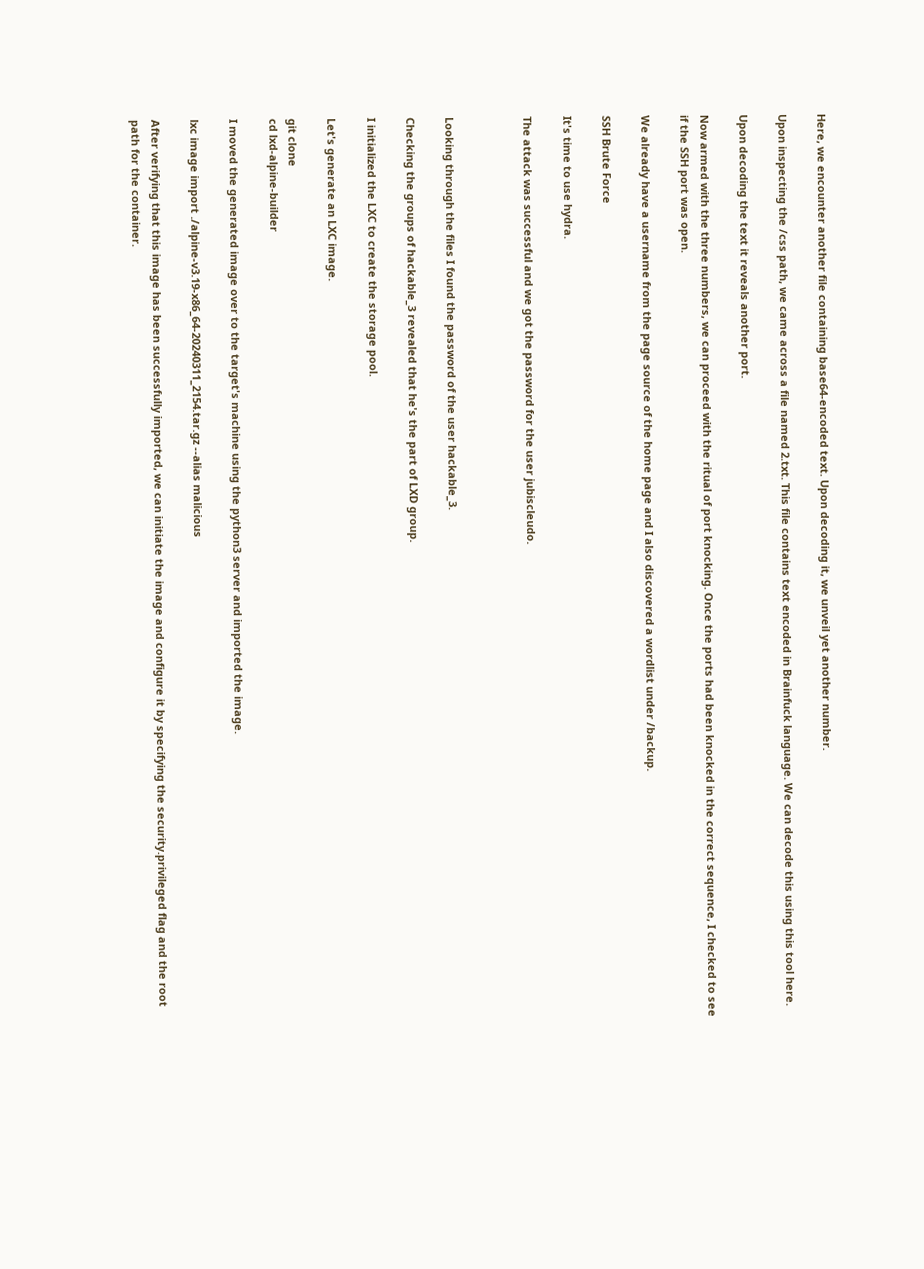Here, we encounter another file containing base64-encoded text. Upon decoding it, we unveil yet another number.

Upon inspecting the /css path, we came across a file named 2.txt. This file contains text encoded in Brainfuck language. We can decode this using this tool here.

Upon decoding the text it reveals another port.

Now armed with the three numbers, we can proceed with the ritual of port knocking. Once the ports had been knocked in the correct sequence, I checked to see if the SSH port was open.

We already have a username from the page source of the home page and I also discovered a wordlist under /backup.

SSH Brute Force

It's time to use hydra.

The attack was successful and we got the password for the user jubiscleudo.



Looking through the files I found the password of the user hackable_3.

Checking the groups of hackable_3 revealed that he's the part of LXD group.

I initialized the LXC to create the storage pool.

Let's generate an LXC image.

git clone
cd lxd-alpine-builder

I moved the generated image over to the target's machine using the python3 server and imported the image.

lxc image import ./alpine-v3.19-x86_64-20240311_2154.tar.gz --alias malicious

After verifying that this image has been successfully imported, we can initiate the image and configure it by specifying the security.privileged flag and the root path for the container.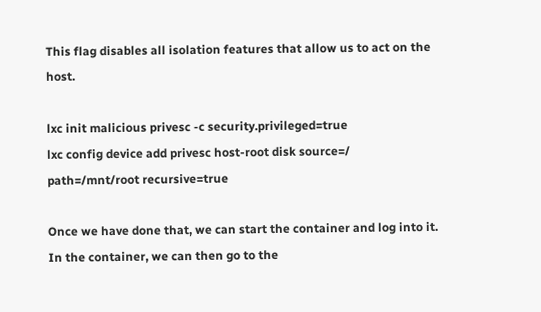This flag disables all isolation features that allow us to act on the host.

lxc init malicious privesc -c security.privileged=true
lxc config device add privesc host-root disk source=/ path=/mnt/root recursive=true

Once we have done that, we can start the container and log into it. In the container, we can then go to the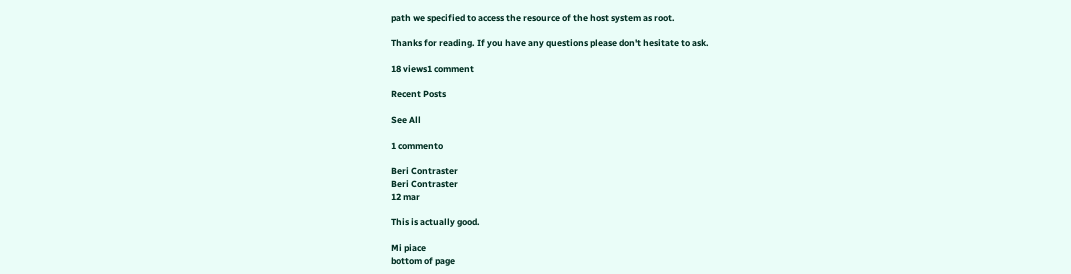path we specified to access the resource of the host system as root.

Thanks for reading. If you have any questions please don't hesitate to ask.

18 views1 comment

Recent Posts

See All

1 commento

Beri Contraster
Beri Contraster
12 mar

This is actually good.

Mi piace
bottom of page